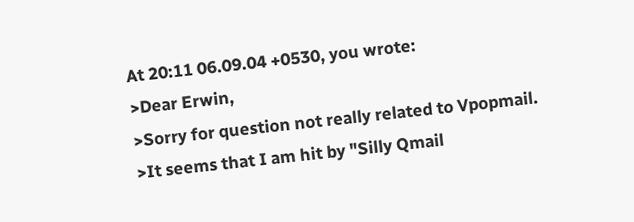At 20:11 06.09.04 +0530, you wrote:
>Dear Erwin,
>Sorry for question not really related to Vpopmail.
>It seems that I am hit by "Silly Qmail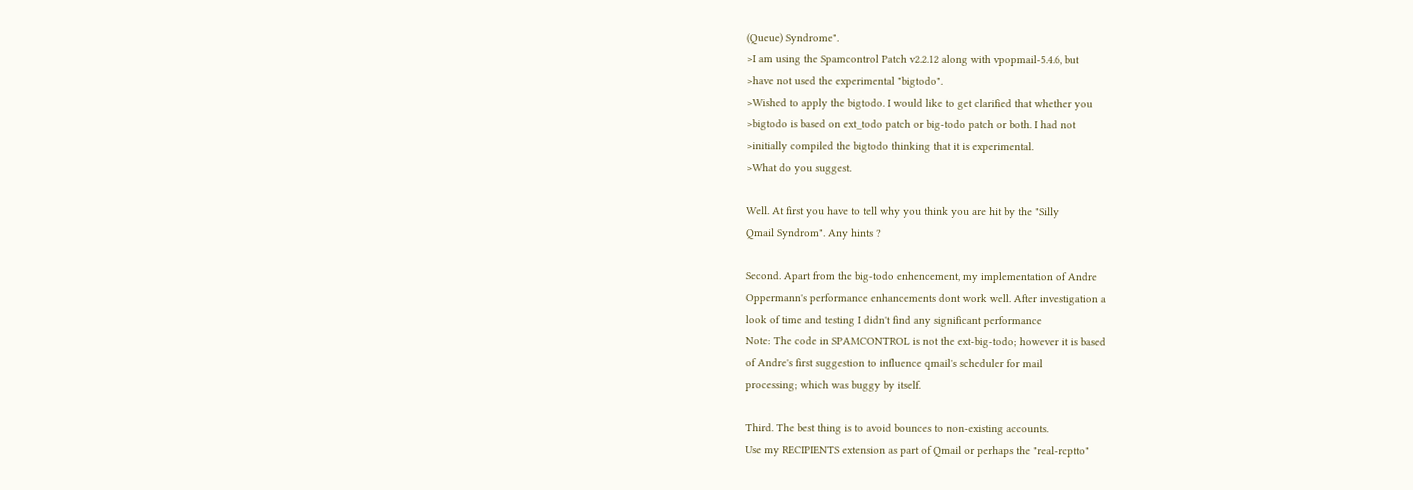(Queue) Syndrome".
>I am using the Spamcontrol Patch v2.2.12 along with vpopmail-5.4.6, but
>have not used the experimental "bigtodo".
>Wished to apply the bigtodo. I would like to get clarified that whether you
>bigtodo is based on ext_todo patch or big-todo patch or both. I had not
>initially compiled the bigtodo thinking that it is experimental.
>What do you suggest.

Well. At first you have to tell why you think you are hit by the "Silly
Qmail Syndrom". Any hints ?

Second. Apart from the big-todo enhencement, my implementation of Andre
Oppermann's performance enhancements dont work well. After investigation a
look of time and testing I didn't find any significant performance
Note: The code in SPAMCONTROL is not the ext-big-todo; however it is based
of Andre's first suggestion to influence qmail's scheduler for mail
processing; which was buggy by itself.

Third. The best thing is to avoid bounces to non-existing accounts.
Use my RECIPIENTS extension as part of Qmail or perhaps the "real-rcptto"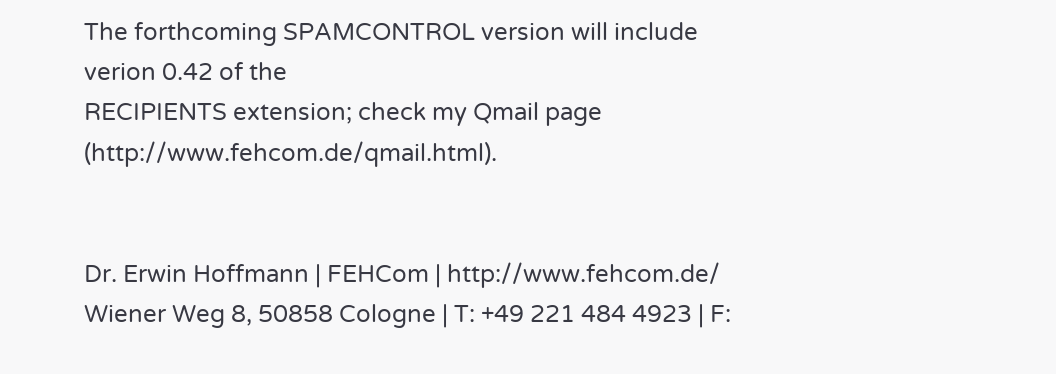The forthcoming SPAMCONTROL version will include verion 0.42 of the
RECIPIENTS extension; check my Qmail page (http://www.fehcom.de/qmail.html).


Dr. Erwin Hoffmann | FEHCom | http://www.fehcom.de/
Wiener Weg 8, 50858 Cologne | T: +49 221 484 4923 | F: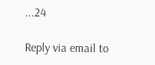...24

Reply via email to